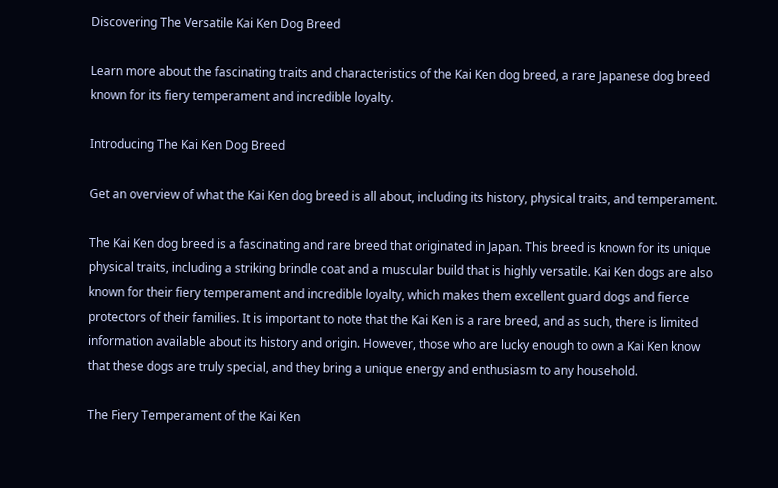Discovering The Versatile Kai Ken Dog Breed

Learn more about the fascinating traits and characteristics of the Kai Ken dog breed, a rare Japanese dog breed known for its fiery temperament and incredible loyalty.

Introducing The Kai Ken Dog Breed

Get an overview of what the Kai Ken dog breed is all about, including its history, physical traits, and temperament.

The Kai Ken dog breed is a fascinating and rare breed that originated in Japan. This breed is known for its unique physical traits, including a striking brindle coat and a muscular build that is highly versatile. Kai Ken dogs are also known for their fiery temperament and incredible loyalty, which makes them excellent guard dogs and fierce protectors of their families. It is important to note that the Kai Ken is a rare breed, and as such, there is limited information available about its history and origin. However, those who are lucky enough to own a Kai Ken know that these dogs are truly special, and they bring a unique energy and enthusiasm to any household.

The Fiery Temperament of the Kai Ken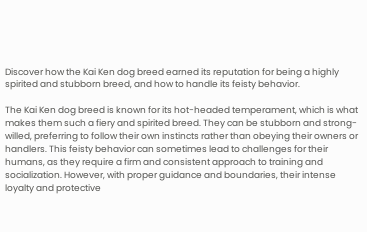Discover how the Kai Ken dog breed earned its reputation for being a highly spirited and stubborn breed, and how to handle its feisty behavior.

The Kai Ken dog breed is known for its hot-headed temperament, which is what makes them such a fiery and spirited breed. They can be stubborn and strong-willed, preferring to follow their own instincts rather than obeying their owners or handlers. This feisty behavior can sometimes lead to challenges for their humans, as they require a firm and consistent approach to training and socialization. However, with proper guidance and boundaries, their intense loyalty and protective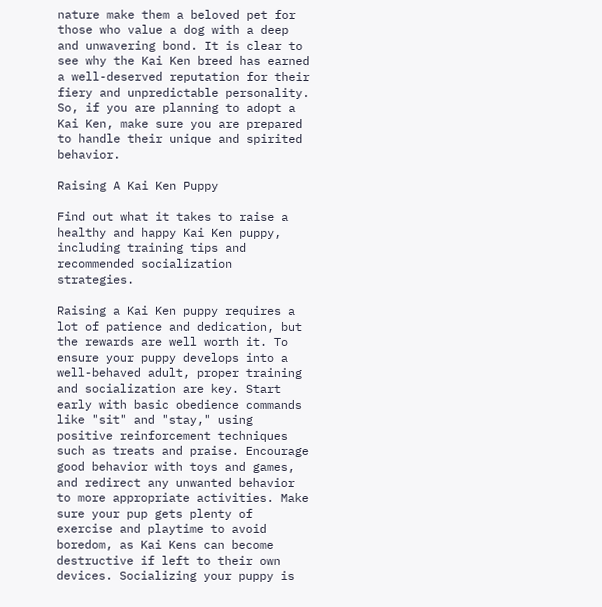nature make them a beloved pet for those who value a dog with a deep and unwavering bond. It is clear to see why the Kai Ken breed has earned a well-deserved reputation for their fiery and unpredictable personality. So, if you are planning to adopt a Kai Ken, make sure you are prepared to handle their unique and spirited behavior.

Raising A Kai Ken Puppy

Find out what it takes to raise a healthy and happy Kai Ken puppy, including training tips and recommended socialization strategies.

Raising a Kai Ken puppy requires a lot of patience and dedication, but the rewards are well worth it. To ensure your puppy develops into a well-behaved adult, proper training and socialization are key. Start early with basic obedience commands like "sit" and "stay," using positive reinforcement techniques such as treats and praise. Encourage good behavior with toys and games, and redirect any unwanted behavior to more appropriate activities. Make sure your pup gets plenty of exercise and playtime to avoid boredom, as Kai Kens can become destructive if left to their own devices. Socializing your puppy is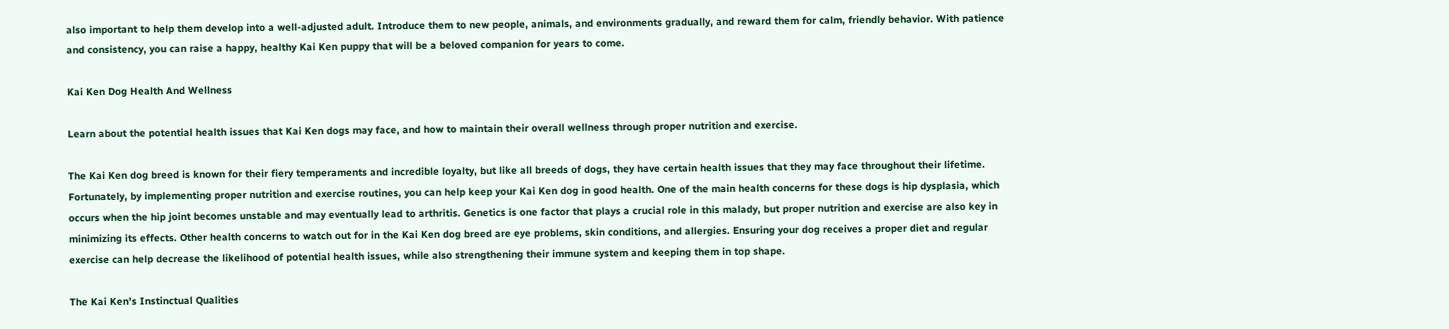also important to help them develop into a well-adjusted adult. Introduce them to new people, animals, and environments gradually, and reward them for calm, friendly behavior. With patience and consistency, you can raise a happy, healthy Kai Ken puppy that will be a beloved companion for years to come.

Kai Ken Dog Health And Wellness

Learn about the potential health issues that Kai Ken dogs may face, and how to maintain their overall wellness through proper nutrition and exercise.

The Kai Ken dog breed is known for their fiery temperaments and incredible loyalty, but like all breeds of dogs, they have certain health issues that they may face throughout their lifetime. Fortunately, by implementing proper nutrition and exercise routines, you can help keep your Kai Ken dog in good health. One of the main health concerns for these dogs is hip dysplasia, which occurs when the hip joint becomes unstable and may eventually lead to arthritis. Genetics is one factor that plays a crucial role in this malady, but proper nutrition and exercise are also key in minimizing its effects. Other health concerns to watch out for in the Kai Ken dog breed are eye problems, skin conditions, and allergies. Ensuring your dog receives a proper diet and regular exercise can help decrease the likelihood of potential health issues, while also strengthening their immune system and keeping them in top shape.

The Kai Ken's Instinctual Qualities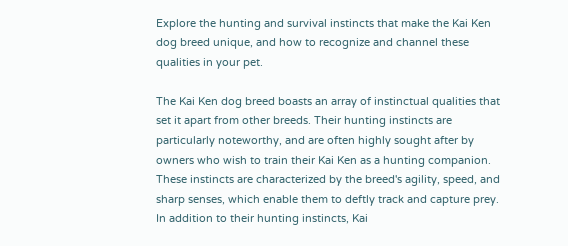Explore the hunting and survival instincts that make the Kai Ken dog breed unique, and how to recognize and channel these qualities in your pet.

The Kai Ken dog breed boasts an array of instinctual qualities that set it apart from other breeds. Their hunting instincts are particularly noteworthy, and are often highly sought after by owners who wish to train their Kai Ken as a hunting companion. These instincts are characterized by the breed's agility, speed, and sharp senses, which enable them to deftly track and capture prey. In addition to their hunting instincts, Kai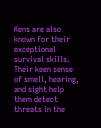Kens are also known for their exceptional survival skills. Their keen sense of smell, hearing, and sight help them detect threats in the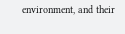environment, and their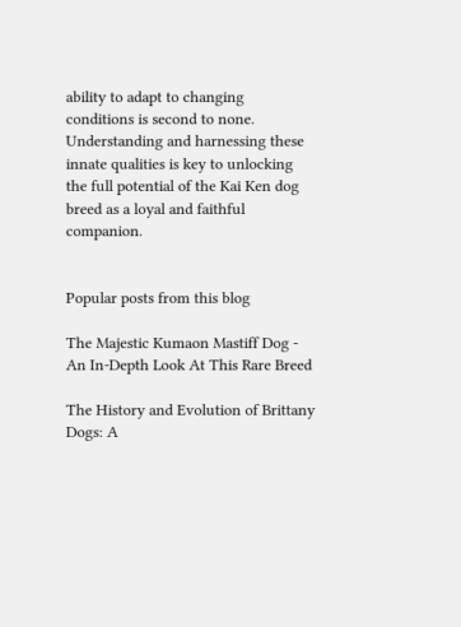ability to adapt to changing conditions is second to none. Understanding and harnessing these innate qualities is key to unlocking the full potential of the Kai Ken dog breed as a loyal and faithful companion.


Popular posts from this blog

The Majestic Kumaon Mastiff Dog - An In-Depth Look At This Rare Breed

The History and Evolution of Brittany Dogs: A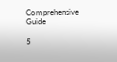Comprehensive Guide

5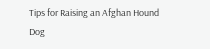Tips for Raising an Afghan Hound Dog